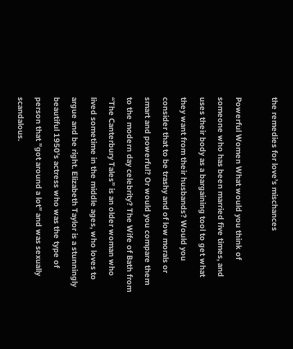the remedies for love’s mischances

Powerful Women What would you think of someone who has been married five times, and uses their body as a bargaining tool to get what they want from their husbands? Would you consider that to be trashy and of low morals or smart and powerful? Or would you compare them to the modern day celebrity? The Wife of Bath from “The Canterbury Tales” is an older woman who lived sometime in the middle ages, who loves to argue and be right. Elizabeth Taylor is a stunningly beautiful 1950’s actress who was the type of person that ”got around a lot” and was sexually scandalous.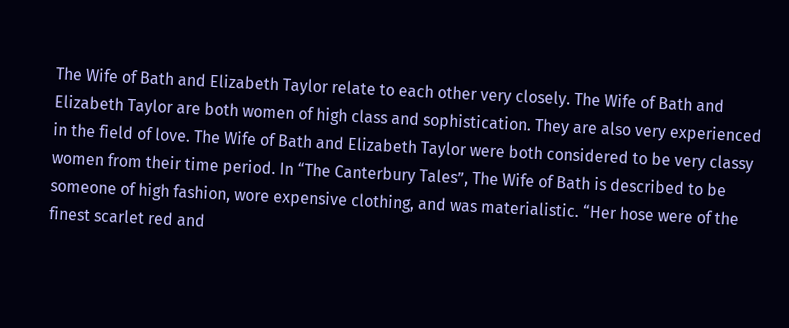The Wife of Bath and Elizabeth Taylor relate to each other very closely. The Wife of Bath and Elizabeth Taylor are both women of high class and sophistication. They are also very experienced in the field of love. The Wife of Bath and Elizabeth Taylor were both considered to be very classy women from their time period. In “The Canterbury Tales”, The Wife of Bath is described to be someone of high fashion, wore expensive clothing, and was materialistic. “Her hose were of the finest scarlet red and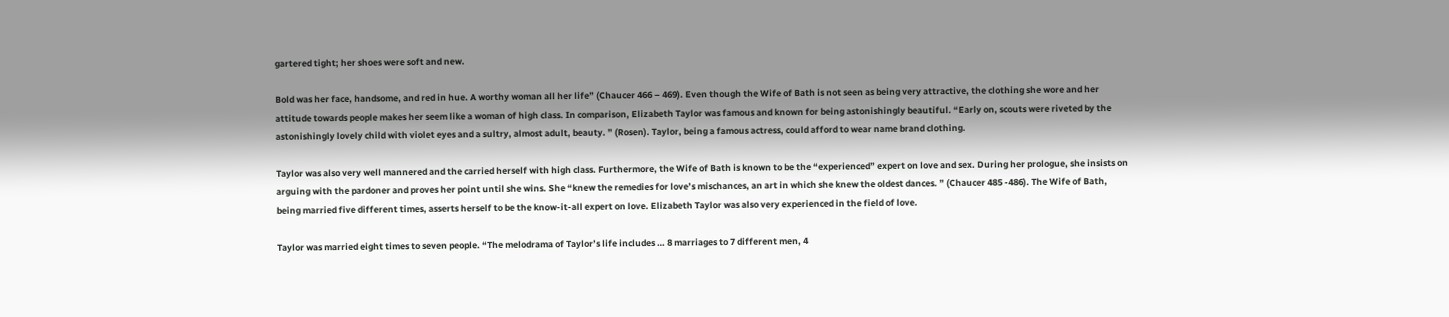gartered tight; her shoes were soft and new.

Bold was her face, handsome, and red in hue. A worthy woman all her life” (Chaucer 466 – 469). Even though the Wife of Bath is not seen as being very attractive, the clothing she wore and her attitude towards people makes her seem like a woman of high class. In comparison, Elizabeth Taylor was famous and known for being astonishingly beautiful. “Early on, scouts were riveted by the astonishingly lovely child with violet eyes and a sultry, almost adult, beauty. ” (Rosen). Taylor, being a famous actress, could afford to wear name brand clothing.

Taylor was also very well mannered and the carried herself with high class. Furthermore, the Wife of Bath is known to be the “experienced” expert on love and sex. During her prologue, she insists on arguing with the pardoner and proves her point until she wins. She “knew the remedies for love’s mischances, an art in which she knew the oldest dances. ” (Chaucer 485 -486). The Wife of Bath, being married five different times, asserts herself to be the know-it-all expert on love. Elizabeth Taylor was also very experienced in the field of love.

Taylor was married eight times to seven people. “The melodrama of Taylor’s life includes … 8 marriages to 7 different men, 4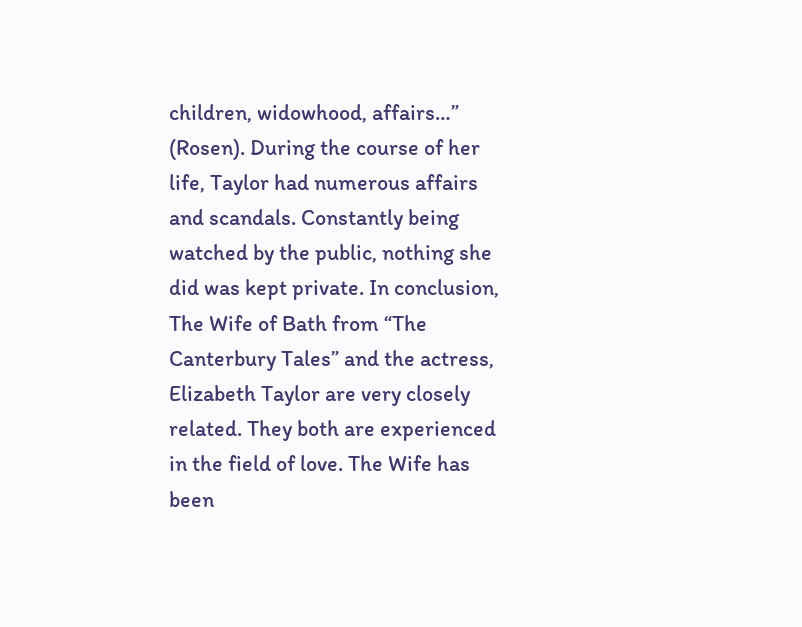children, widowhood, affairs…” (Rosen). During the course of her life, Taylor had numerous affairs and scandals. Constantly being watched by the public, nothing she did was kept private. In conclusion, The Wife of Bath from “The Canterbury Tales” and the actress, Elizabeth Taylor are very closely related. They both are experienced in the field of love. The Wife has been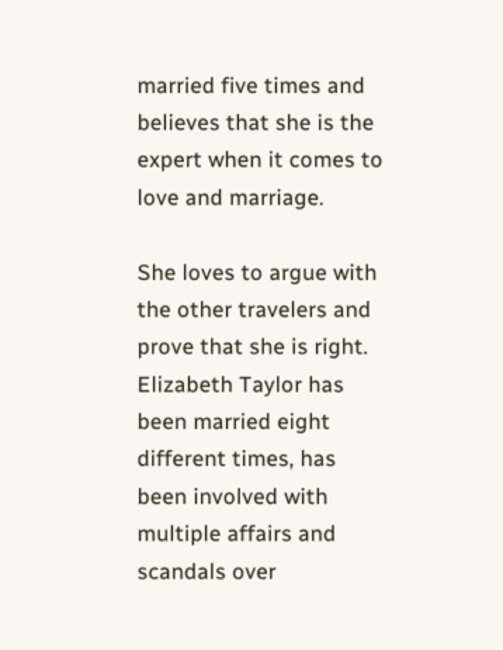married five times and believes that she is the expert when it comes to love and marriage.

She loves to argue with the other travelers and prove that she is right. Elizabeth Taylor has been married eight different times, has been involved with multiple affairs and scandals over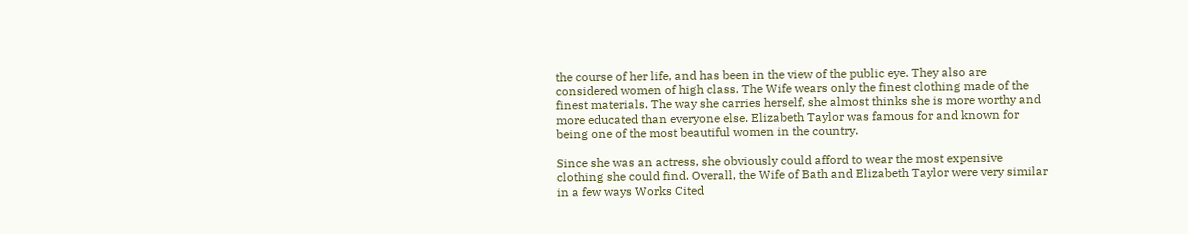the course of her life, and has been in the view of the public eye. They also are considered women of high class. The Wife wears only the finest clothing made of the finest materials. The way she carries herself, she almost thinks she is more worthy and more educated than everyone else. Elizabeth Taylor was famous for and known for being one of the most beautiful women in the country.

Since she was an actress, she obviously could afford to wear the most expensive clothing she could find. Overall, the Wife of Bath and Elizabeth Taylor were very similar in a few ways Works Cited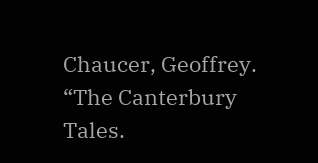Chaucer, Geoffrey. “The Canterbury Tales.